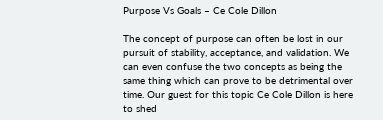Purpose Vs Goals – Ce Cole Dillon

The concept of purpose can often be lost in our pursuit of stability, acceptance, and validation. We can even confuse the two concepts as being the same thing which can prove to be detrimental over time. Our guest for this topic Ce Cole Dillon is here to shed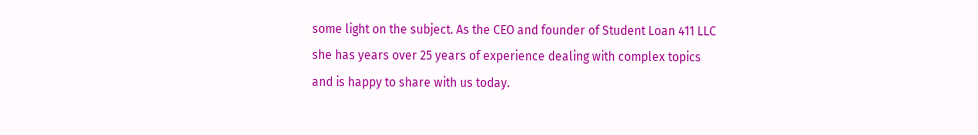some light on the subject. As the CEO and founder of Student Loan 411 LLC she has years over 25 years of experience dealing with complex topics and is happy to share with us today.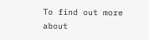To find out more about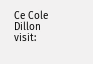Ce Cole Dillon visit: